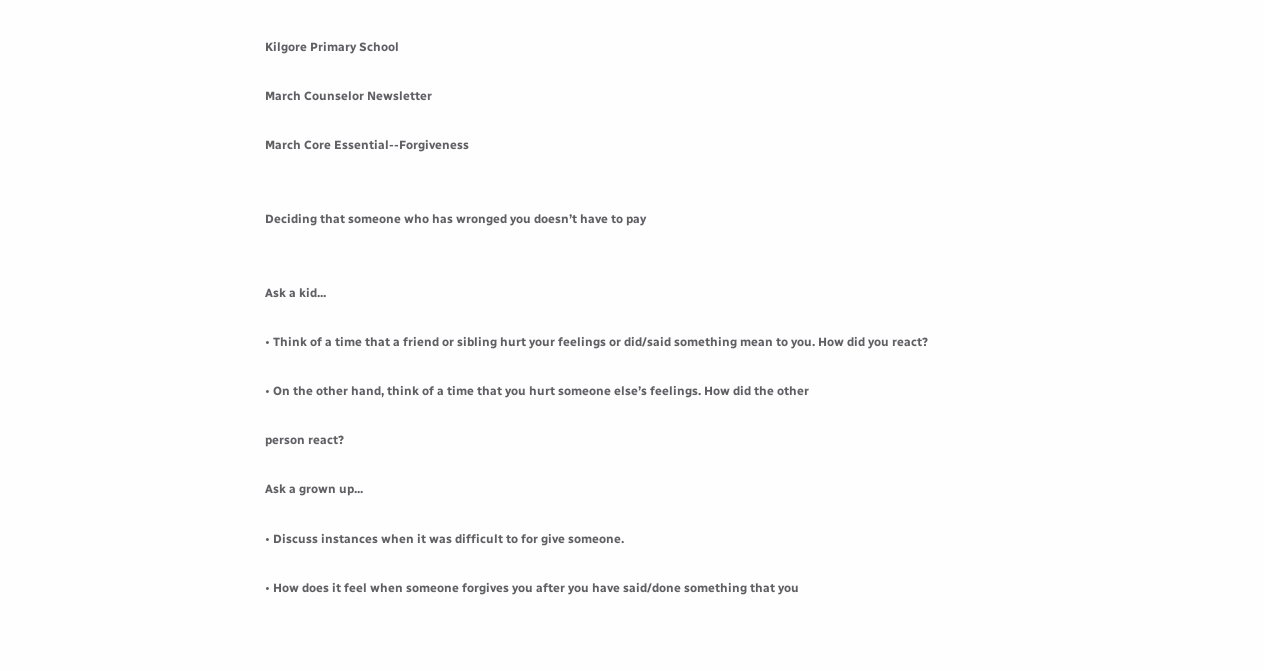Kilgore Primary School

March Counselor Newsletter

March Core Essential--Forgiveness


Deciding that someone who has wronged you doesn’t have to pay


Ask a kid...

• Think of a time that a friend or sibling hurt your feelings or did/said something mean to you. How did you react?

• On the other hand, think of a time that you hurt someone else’s feelings. How did the other

person react?

Ask a grown up...

• Discuss instances when it was difficult to for give someone.

• How does it feel when someone forgives you after you have said/done something that you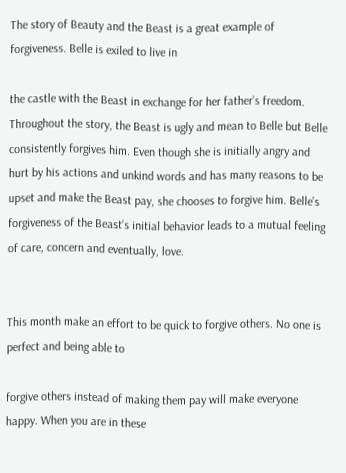The story of Beauty and the Beast is a great example of forgiveness. Belle is exiled to live in

the castle with the Beast in exchange for her father’s freedom. Throughout the story, the Beast is ugly and mean to Belle but Belle consistently forgives him. Even though she is initially angry and hurt by his actions and unkind words and has many reasons to be upset and make the Beast pay, she chooses to forgive him. Belle’s forgiveness of the Beast’s initial behavior leads to a mutual feeling of care, concern and eventually, love.


This month make an effort to be quick to forgive others. No one is perfect and being able to

forgive others instead of making them pay will make everyone happy. When you are in these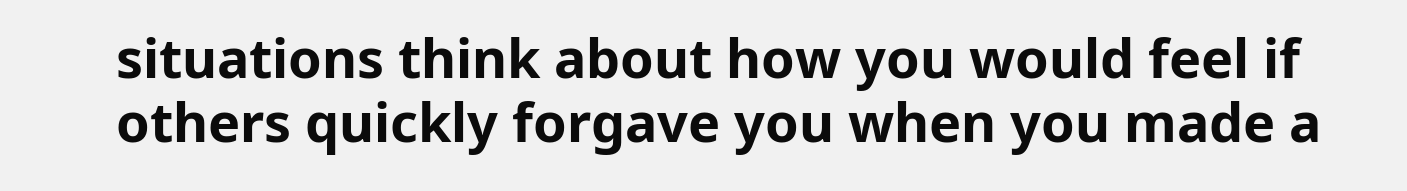situations think about how you would feel if others quickly forgave you when you made a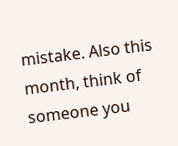mistake. Also this month, think of someone you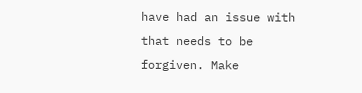have had an issue with that needs to be forgiven. Make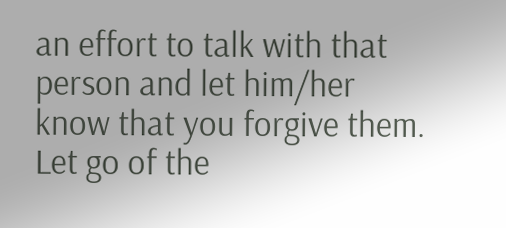an effort to talk with that person and let him/her know that you forgive them. Let go of the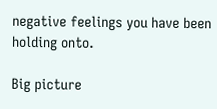negative feelings you have been holding onto.

Big picture